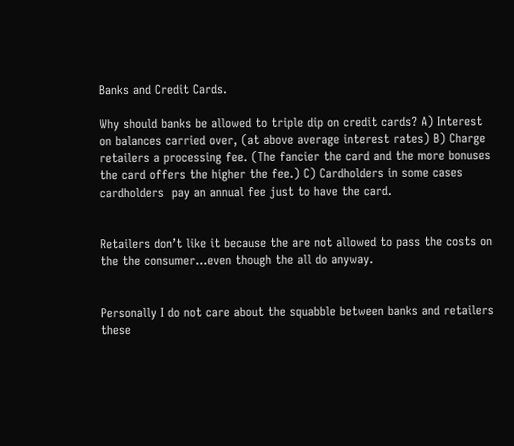Banks and Credit Cards.

Why should banks be allowed to triple dip on credit cards? A) Interest on balances carried over, (at above average interest rates) B) Charge retailers a processing fee. (The fancier the card and the more bonuses the card offers the higher the fee.) C) Cardholders in some cases cardholders  pay an annual fee just to have the card.


Retailers don’t like it because the are not allowed to pass the costs on the the consumer…even though the all do anyway.


Personally I do not care about the squabble between banks and retailers these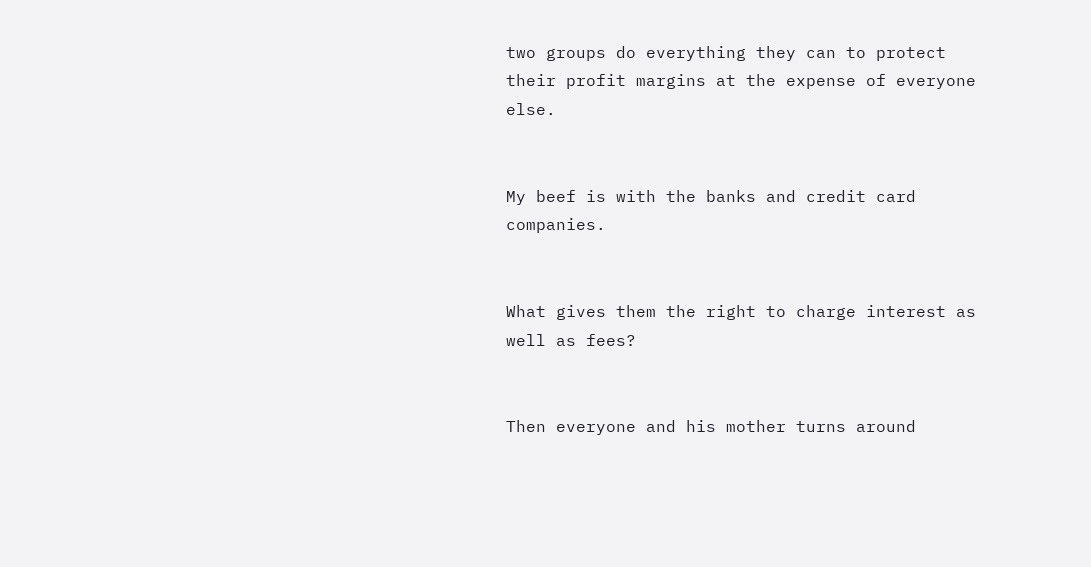two groups do everything they can to protect their profit margins at the expense of everyone else.


My beef is with the banks and credit card companies.


What gives them the right to charge interest as well as fees?


Then everyone and his mother turns around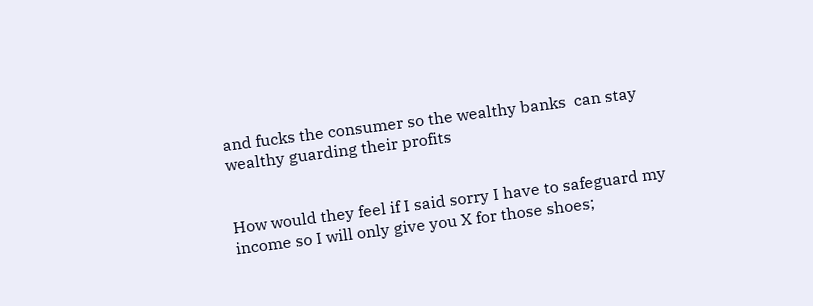and fucks the consumer so the wealthy banks  can stay wealthy guarding their profits


How would they feel if I said sorry I have to safeguard my income so I will only give you X for those shoes;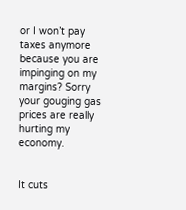or I won’t pay taxes anymore because you are impinging on my margins? Sorry your gouging gas prices are really hurting my economy.


It cuts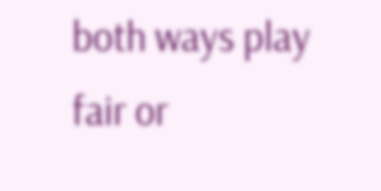both ways play fair or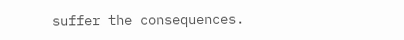suffer the consequences.